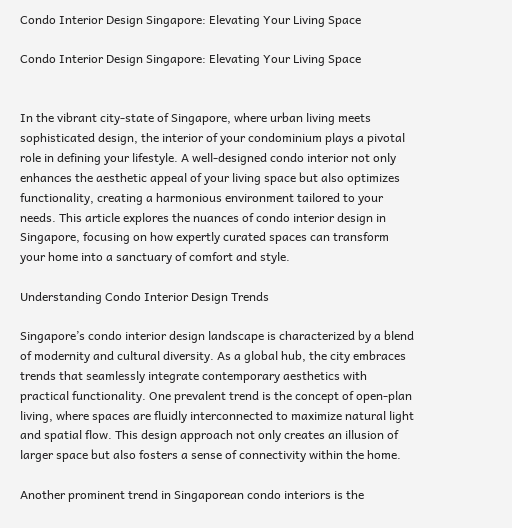Condo Interior Design Singapore: Elevating Your Living Space

Condo Interior Design Singapore: Elevating Your Living Space


In the vibrant city-state of Singapore, where urban living meets sophisticated design, the interior of your condominium plays a pivotal role in defining your lifestyle. A well-designed condo interior not only enhances the aesthetic appeal of your living space but also optimizes functionality, creating a harmonious environment tailored to your needs. This article explores the nuances of condo interior design in Singapore, focusing on how expertly curated spaces can transform your home into a sanctuary of comfort and style.

Understanding Condo Interior Design Trends

Singapore’s condo interior design landscape is characterized by a blend of modernity and cultural diversity. As a global hub, the city embraces trends that seamlessly integrate contemporary aesthetics with practical functionality. One prevalent trend is the concept of open-plan living, where spaces are fluidly interconnected to maximize natural light and spatial flow. This design approach not only creates an illusion of larger space but also fosters a sense of connectivity within the home.

Another prominent trend in Singaporean condo interiors is the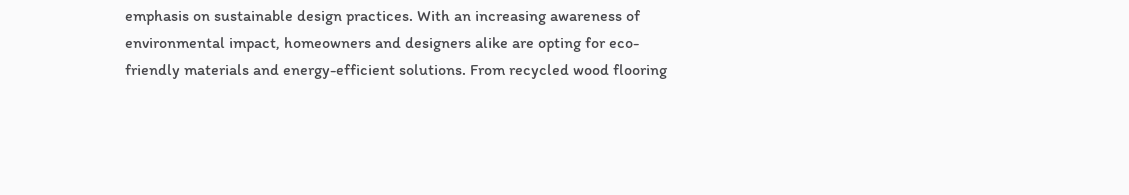emphasis on sustainable design practices. With an increasing awareness of environmental impact, homeowners and designers alike are opting for eco-friendly materials and energy-efficient solutions. From recycled wood flooring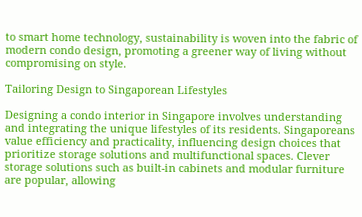to smart home technology, sustainability is woven into the fabric of modern condo design, promoting a greener way of living without compromising on style.

Tailoring Design to Singaporean Lifestyles

Designing a condo interior in Singapore involves understanding and integrating the unique lifestyles of its residents. Singaporeans value efficiency and practicality, influencing design choices that prioritize storage solutions and multifunctional spaces. Clever storage solutions such as built-in cabinets and modular furniture are popular, allowing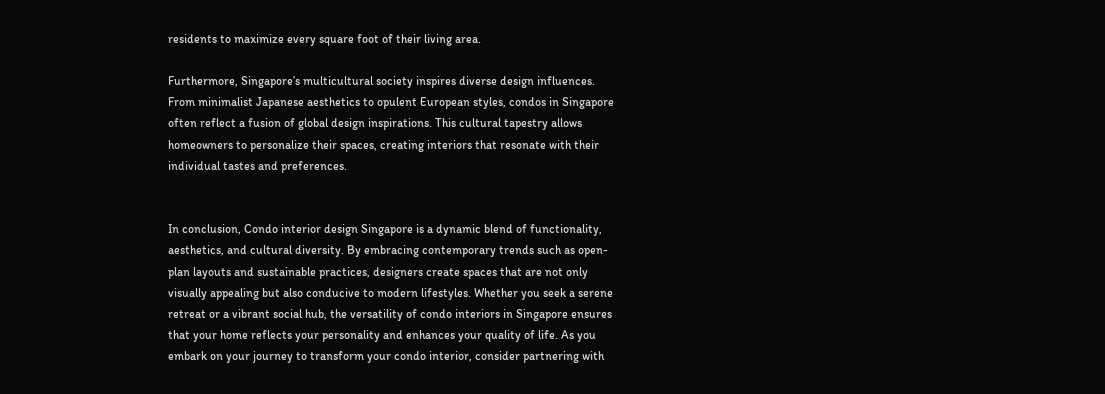residents to maximize every square foot of their living area.

Furthermore, Singapore’s multicultural society inspires diverse design influences. From minimalist Japanese aesthetics to opulent European styles, condos in Singapore often reflect a fusion of global design inspirations. This cultural tapestry allows homeowners to personalize their spaces, creating interiors that resonate with their individual tastes and preferences.


In conclusion, Condo interior design Singapore is a dynamic blend of functionality, aesthetics, and cultural diversity. By embracing contemporary trends such as open-plan layouts and sustainable practices, designers create spaces that are not only visually appealing but also conducive to modern lifestyles. Whether you seek a serene retreat or a vibrant social hub, the versatility of condo interiors in Singapore ensures that your home reflects your personality and enhances your quality of life. As you embark on your journey to transform your condo interior, consider partnering with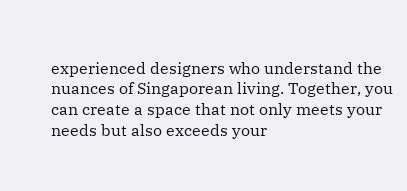experienced designers who understand the nuances of Singaporean living. Together, you can create a space that not only meets your needs but also exceeds your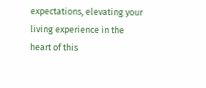expectations, elevating your living experience in the heart of this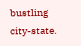bustling city-state.